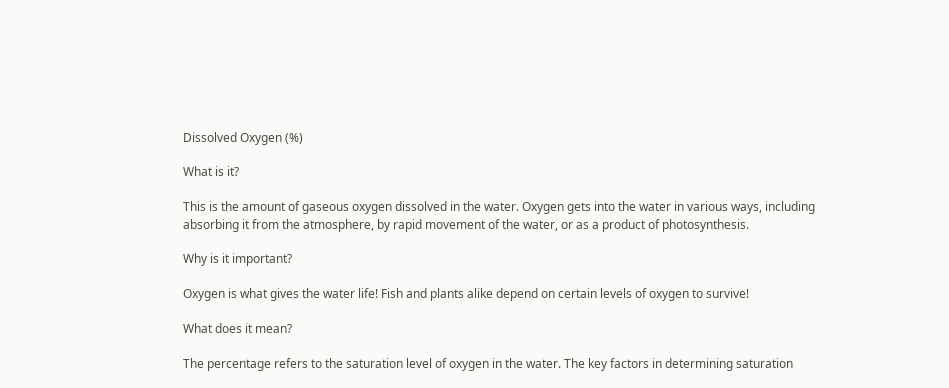Dissolved Oxygen (%)

What is it?

This is the amount of gaseous oxygen dissolved in the water. Oxygen gets into the water in various ways, including absorbing it from the atmosphere, by rapid movement of the water, or as a product of photosynthesis.

Why is it important?

Oxygen is what gives the water life! Fish and plants alike depend on certain levels of oxygen to survive!

What does it mean?

The percentage refers to the saturation level of oxygen in the water. The key factors in determining saturation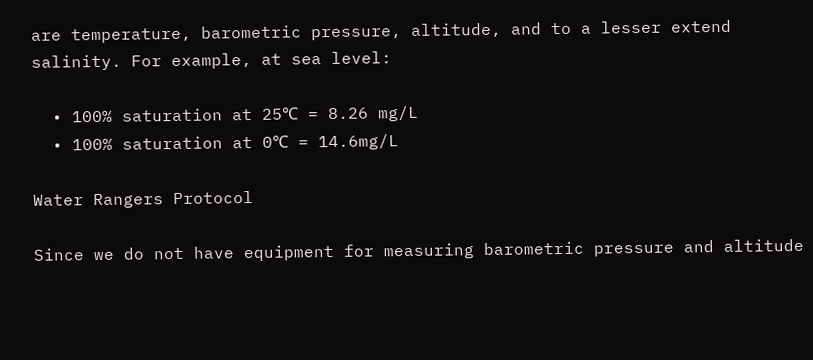are temperature, barometric pressure, altitude, and to a lesser extend salinity. For example, at sea level:

  • 100% saturation at 25℃ = 8.26 mg/L
  • 100% saturation at 0℃ = 14.6mg/L

Water Rangers Protocol

Since we do not have equipment for measuring barometric pressure and altitude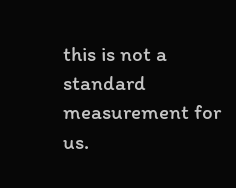this is not a standard measurement for us.